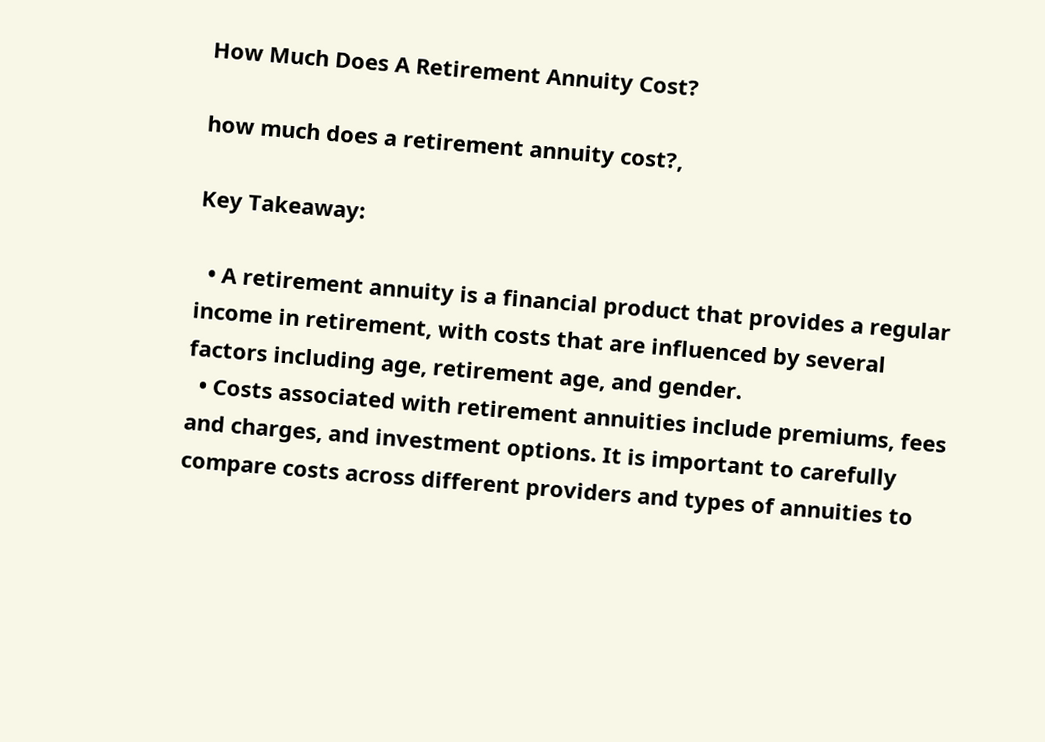How Much Does A Retirement Annuity Cost?

how much does a retirement annuity cost?,

Key Takeaway:

  • A retirement annuity is a financial product that provides a regular income in retirement, with costs that are influenced by several factors including age, retirement age, and gender.
  • Costs associated with retirement annuities include premiums, fees and charges, and investment options. It is important to carefully compare costs across different providers and types of annuities to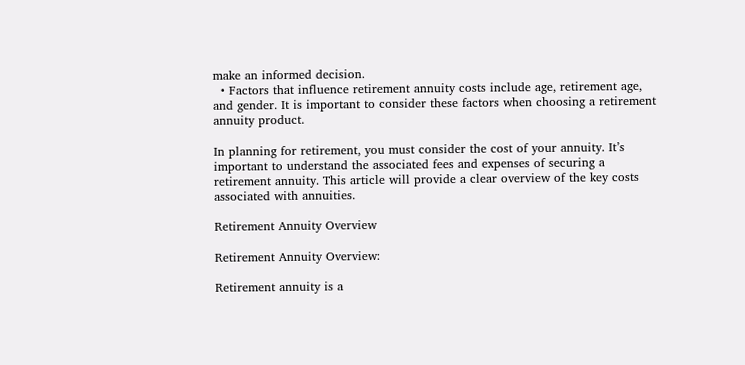make an informed decision.
  • Factors that influence retirement annuity costs include age, retirement age, and gender. It is important to consider these factors when choosing a retirement annuity product.

In planning for retirement, you must consider the cost of your annuity. It’s important to understand the associated fees and expenses of securing a retirement annuity. This article will provide a clear overview of the key costs associated with annuities.

Retirement Annuity Overview

Retirement Annuity Overview:

Retirement annuity is a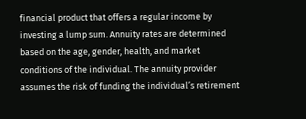financial product that offers a regular income by investing a lump sum. Annuity rates are determined based on the age, gender, health, and market conditions of the individual. The annuity provider assumes the risk of funding the individual’s retirement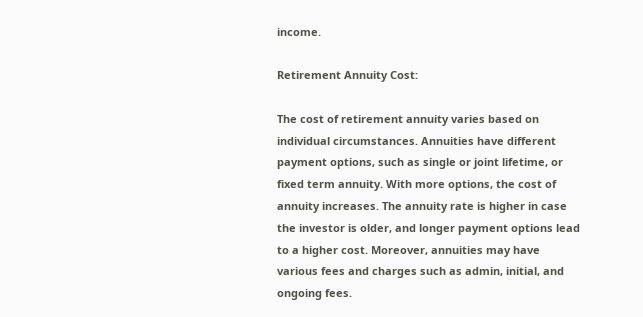income.

Retirement Annuity Cost:

The cost of retirement annuity varies based on individual circumstances. Annuities have different payment options, such as single or joint lifetime, or fixed term annuity. With more options, the cost of annuity increases. The annuity rate is higher in case the investor is older, and longer payment options lead to a higher cost. Moreover, annuities may have various fees and charges such as admin, initial, and ongoing fees.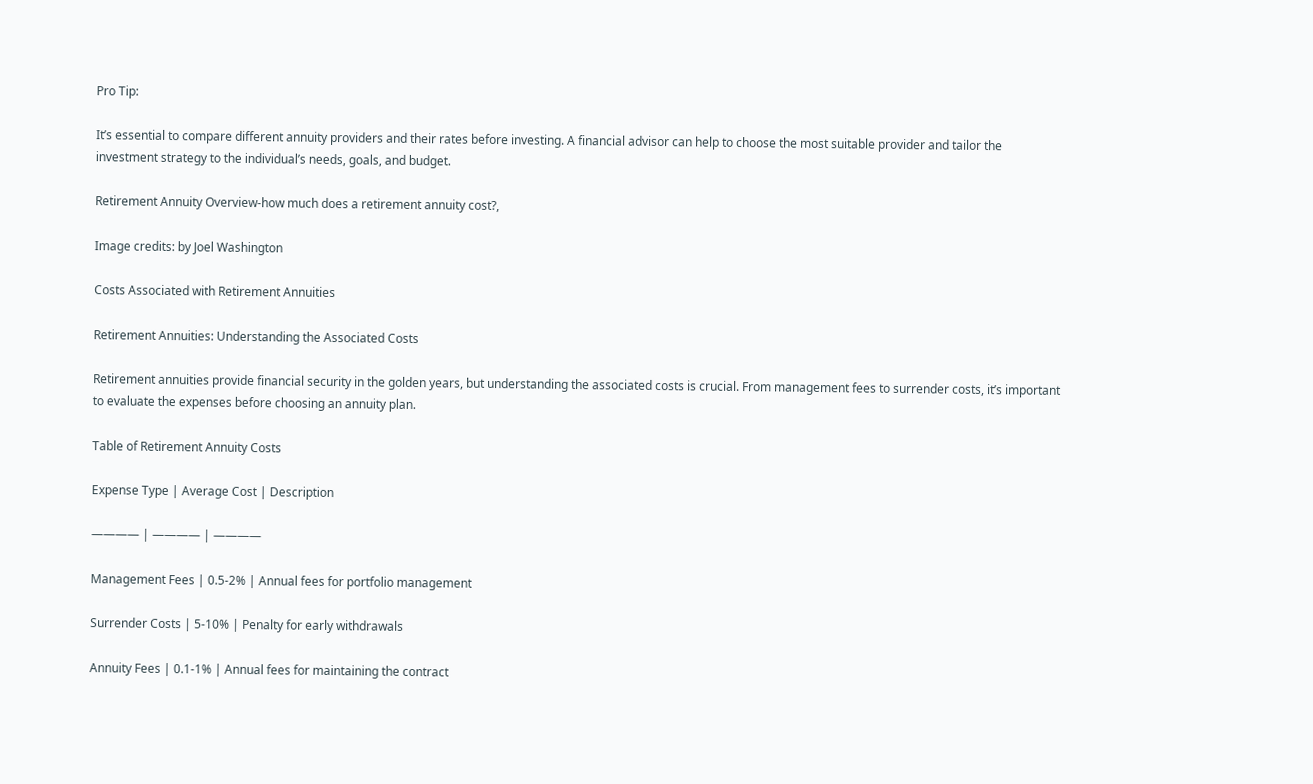Pro Tip:

It’s essential to compare different annuity providers and their rates before investing. A financial advisor can help to choose the most suitable provider and tailor the investment strategy to the individual’s needs, goals, and budget.

Retirement Annuity Overview-how much does a retirement annuity cost?,

Image credits: by Joel Washington

Costs Associated with Retirement Annuities

Retirement Annuities: Understanding the Associated Costs

Retirement annuities provide financial security in the golden years, but understanding the associated costs is crucial. From management fees to surrender costs, it’s important to evaluate the expenses before choosing an annuity plan.

Table of Retirement Annuity Costs

Expense Type | Average Cost | Description

———— | ———— | ————

Management Fees | 0.5-2% | Annual fees for portfolio management

Surrender Costs | 5-10% | Penalty for early withdrawals

Annuity Fees | 0.1-1% | Annual fees for maintaining the contract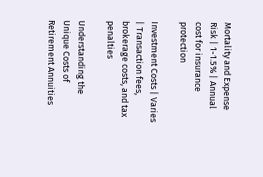Mortality and Expense Risk | 1-1.5% | Annual cost for insurance protection

Investment Costs | Varies | Transaction fees, brokerage costs, and tax penalties

Understanding the Unique Costs of Retirement Annuities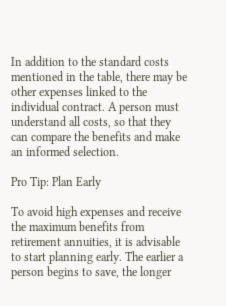In addition to the standard costs mentioned in the table, there may be other expenses linked to the individual contract. A person must understand all costs, so that they can compare the benefits and make an informed selection.

Pro Tip: Plan Early

To avoid high expenses and receive the maximum benefits from retirement annuities, it is advisable to start planning early. The earlier a person begins to save, the longer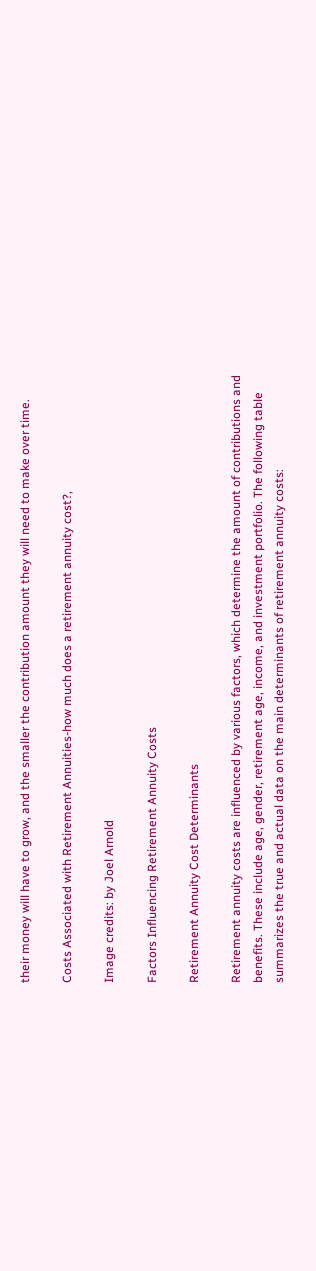their money will have to grow, and the smaller the contribution amount they will need to make over time.

Costs Associated with Retirement Annuities-how much does a retirement annuity cost?,

Image credits: by Joel Arnold

Factors Influencing Retirement Annuity Costs

Retirement Annuity Cost Determinants

Retirement annuity costs are influenced by various factors, which determine the amount of contributions and benefits. These include age, gender, retirement age, income, and investment portfolio. The following table summarizes the true and actual data on the main determinants of retirement annuity costs: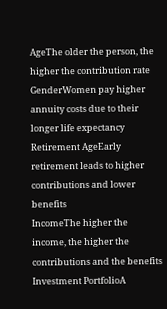AgeThe older the person, the higher the contribution rate
GenderWomen pay higher annuity costs due to their longer life expectancy
Retirement AgeEarly retirement leads to higher contributions and lower benefits
IncomeThe higher the income, the higher the contributions and the benefits
Investment PortfolioA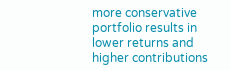more conservative portfolio results in lower returns and higher contributions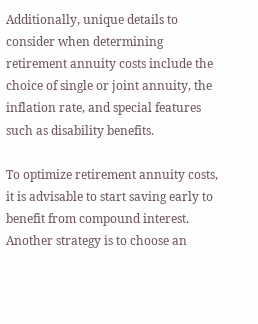Additionally, unique details to consider when determining retirement annuity costs include the choice of single or joint annuity, the inflation rate, and special features such as disability benefits.

To optimize retirement annuity costs, it is advisable to start saving early to benefit from compound interest. Another strategy is to choose an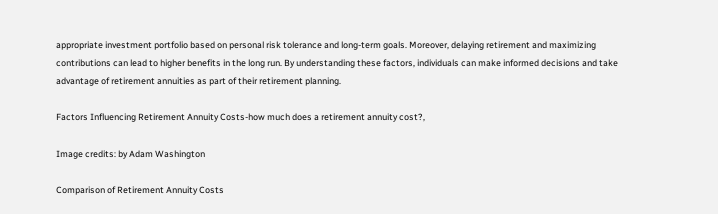appropriate investment portfolio based on personal risk tolerance and long-term goals. Moreover, delaying retirement and maximizing contributions can lead to higher benefits in the long run. By understanding these factors, individuals can make informed decisions and take advantage of retirement annuities as part of their retirement planning.

Factors Influencing Retirement Annuity Costs-how much does a retirement annuity cost?,

Image credits: by Adam Washington

Comparison of Retirement Annuity Costs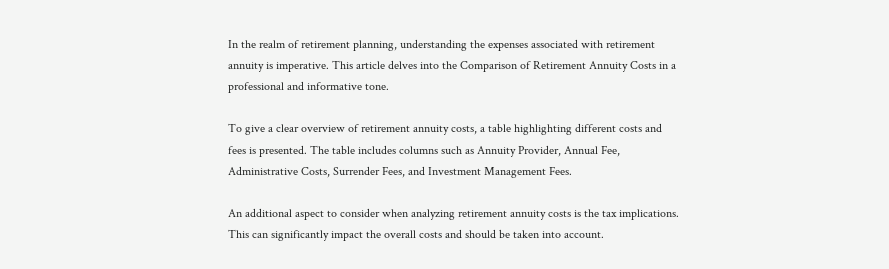In the realm of retirement planning, understanding the expenses associated with retirement annuity is imperative. This article delves into the Comparison of Retirement Annuity Costs in a professional and informative tone.

To give a clear overview of retirement annuity costs, a table highlighting different costs and fees is presented. The table includes columns such as Annuity Provider, Annual Fee, Administrative Costs, Surrender Fees, and Investment Management Fees.

An additional aspect to consider when analyzing retirement annuity costs is the tax implications. This can significantly impact the overall costs and should be taken into account.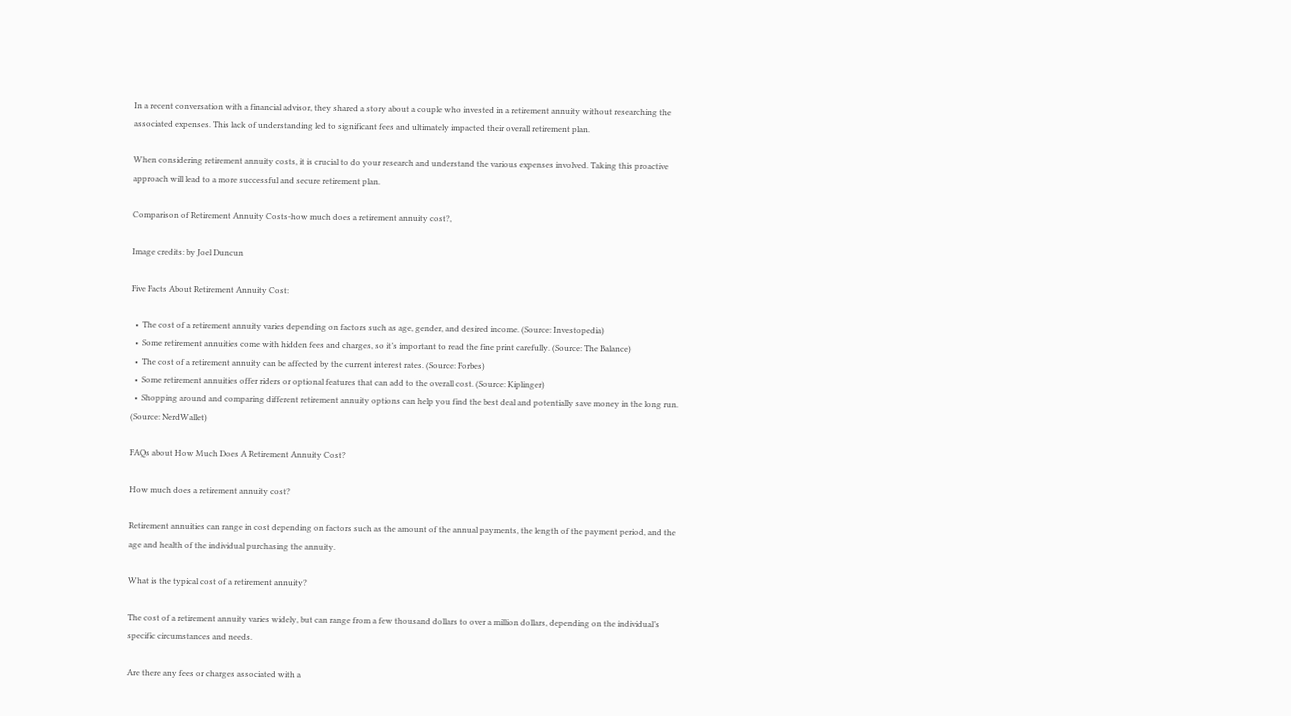In a recent conversation with a financial advisor, they shared a story about a couple who invested in a retirement annuity without researching the associated expenses. This lack of understanding led to significant fees and ultimately impacted their overall retirement plan.

When considering retirement annuity costs, it is crucial to do your research and understand the various expenses involved. Taking this proactive approach will lead to a more successful and secure retirement plan.

Comparison of Retirement Annuity Costs-how much does a retirement annuity cost?,

Image credits: by Joel Duncun

Five Facts About Retirement Annuity Cost:

  •  The cost of a retirement annuity varies depending on factors such as age, gender, and desired income. (Source: Investopedia)
  •  Some retirement annuities come with hidden fees and charges, so it’s important to read the fine print carefully. (Source: The Balance)
  •  The cost of a retirement annuity can be affected by the current interest rates. (Source: Forbes)
  •  Some retirement annuities offer riders or optional features that can add to the overall cost. (Source: Kiplinger)
  •  Shopping around and comparing different retirement annuity options can help you find the best deal and potentially save money in the long run. (Source: NerdWallet)

FAQs about How Much Does A Retirement Annuity Cost?

How much does a retirement annuity cost?

Retirement annuities can range in cost depending on factors such as the amount of the annual payments, the length of the payment period, and the age and health of the individual purchasing the annuity.

What is the typical cost of a retirement annuity?

The cost of a retirement annuity varies widely, but can range from a few thousand dollars to over a million dollars, depending on the individual’s specific circumstances and needs.

Are there any fees or charges associated with a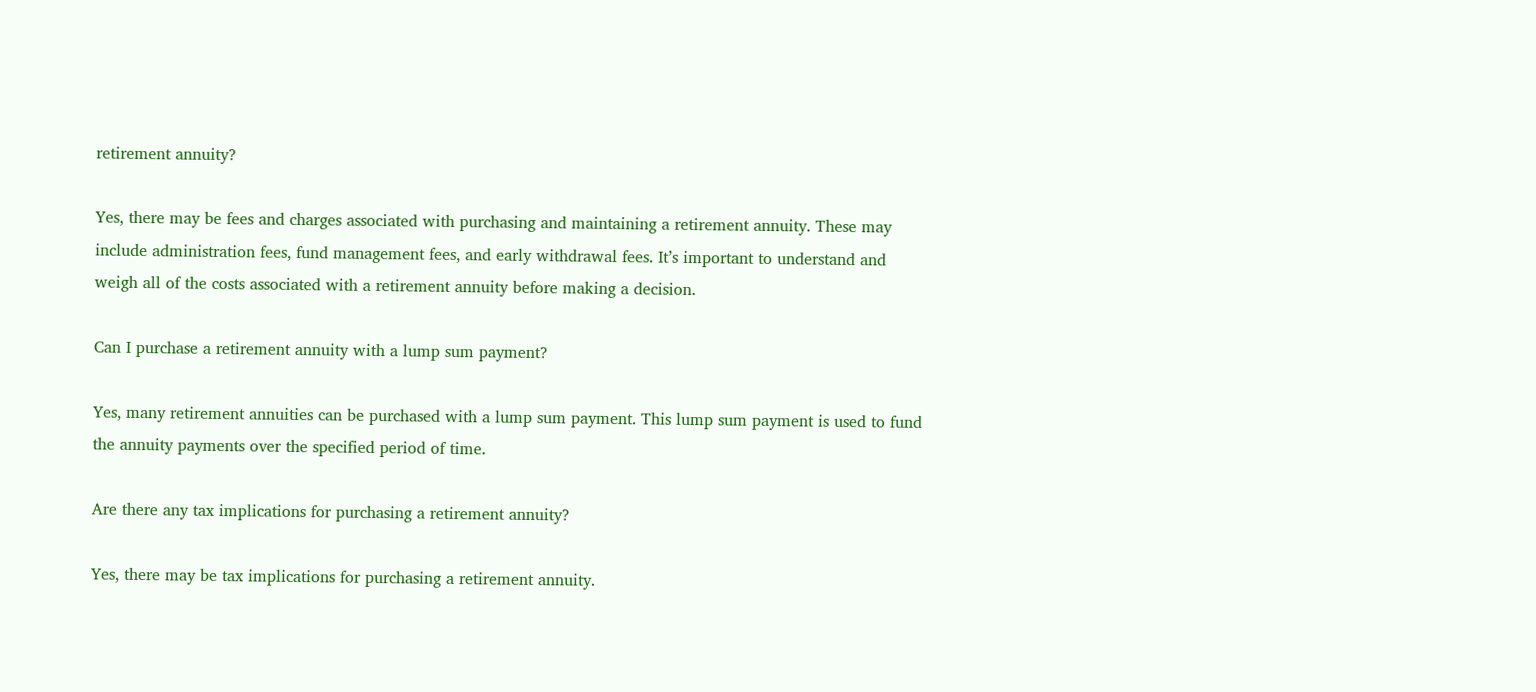retirement annuity?

Yes, there may be fees and charges associated with purchasing and maintaining a retirement annuity. These may include administration fees, fund management fees, and early withdrawal fees. It’s important to understand and weigh all of the costs associated with a retirement annuity before making a decision.

Can I purchase a retirement annuity with a lump sum payment?

Yes, many retirement annuities can be purchased with a lump sum payment. This lump sum payment is used to fund the annuity payments over the specified period of time.

Are there any tax implications for purchasing a retirement annuity?

Yes, there may be tax implications for purchasing a retirement annuity.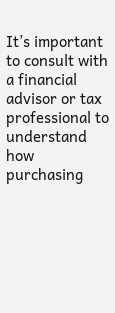It’s important to consult with a financial advisor or tax professional to understand how purchasing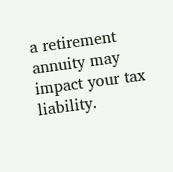a retirement annuity may impact your tax liability.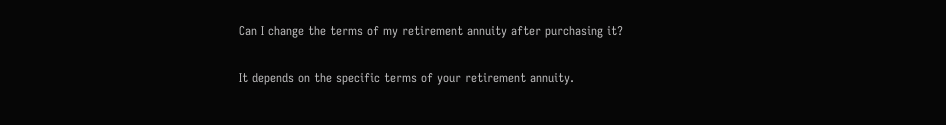Can I change the terms of my retirement annuity after purchasing it?

It depends on the specific terms of your retirement annuity.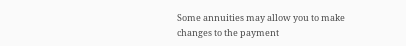Some annuities may allow you to make changes to the payment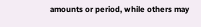amounts or period, while others may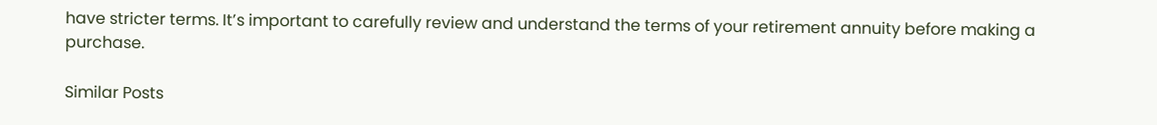have stricter terms. It’s important to carefully review and understand the terms of your retirement annuity before making a purchase.

Similar Posts